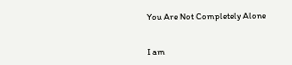You Are Not Completely Alone


I am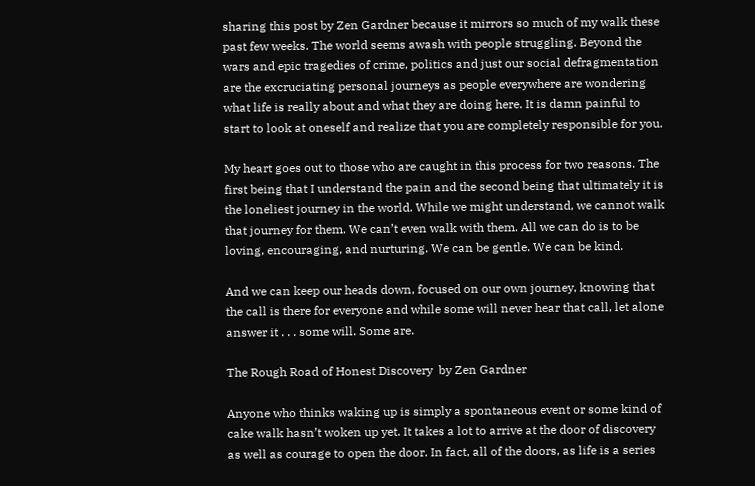sharing this post by Zen Gardner because it mirrors so much of my walk these past few weeks. The world seems awash with people struggling. Beyond the wars and epic tragedies of crime, politics and just our social defragmentation are the excruciating personal journeys as people everywhere are wondering what life is really about and what they are doing here. It is damn painful to start to look at oneself and realize that you are completely responsible for you.

My heart goes out to those who are caught in this process for two reasons. The first being that I understand the pain and the second being that ultimately it is the loneliest journey in the world. While we might understand, we cannot walk that journey for them. We can’t even walk with them. All we can do is to be loving, encouraging, and nurturing. We can be gentle. We can be kind.

And we can keep our heads down, focused on our own journey, knowing that the call is there for everyone and while some will never hear that call, let alone answer it . . . some will. Some are.

The Rough Road of Honest Discovery  by Zen Gardner

Anyone who thinks waking up is simply a spontaneous event or some kind of cake walk hasn’t woken up yet. It takes a lot to arrive at the door of discovery as well as courage to open the door. In fact, all of the doors, as life is a series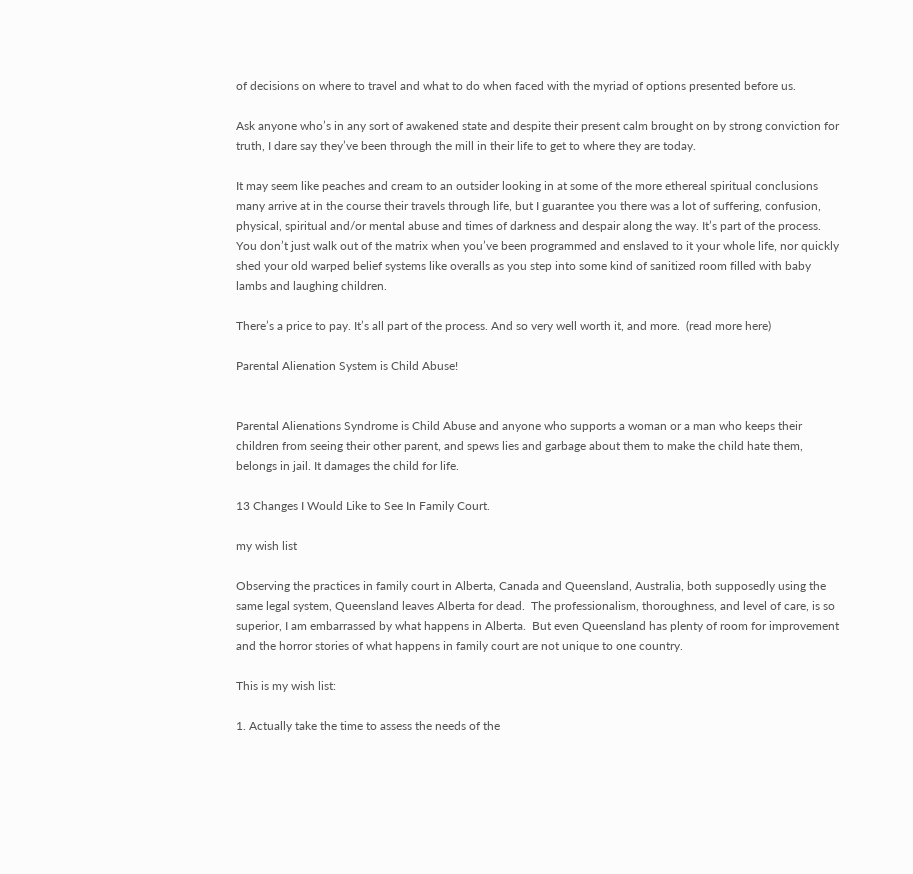of decisions on where to travel and what to do when faced with the myriad of options presented before us.

Ask anyone who’s in any sort of awakened state and despite their present calm brought on by strong conviction for truth, I dare say they’ve been through the mill in their life to get to where they are today.

It may seem like peaches and cream to an outsider looking in at some of the more ethereal spiritual conclusions many arrive at in the course their travels through life, but I guarantee you there was a lot of suffering, confusion, physical, spiritual and/or mental abuse and times of darkness and despair along the way. It’s part of the process. You don’t just walk out of the matrix when you’ve been programmed and enslaved to it your whole life, nor quickly shed your old warped belief systems like overalls as you step into some kind of sanitized room filled with baby lambs and laughing children.

There’s a price to pay. It’s all part of the process. And so very well worth it, and more.  (read more here)

Parental Alienation System is Child Abuse!


Parental Alienations Syndrome is Child Abuse and anyone who supports a woman or a man who keeps their children from seeing their other parent, and spews lies and garbage about them to make the child hate them, belongs in jail. It damages the child for life.

13 Changes I Would Like to See In Family Court.

my wish list

Observing the practices in family court in Alberta, Canada and Queensland, Australia, both supposedly using the same legal system, Queensland leaves Alberta for dead.  The professionalism, thoroughness, and level of care, is so superior, I am embarrassed by what happens in Alberta.  But even Queensland has plenty of room for improvement and the horror stories of what happens in family court are not unique to one country.

This is my wish list:

1. Actually take the time to assess the needs of the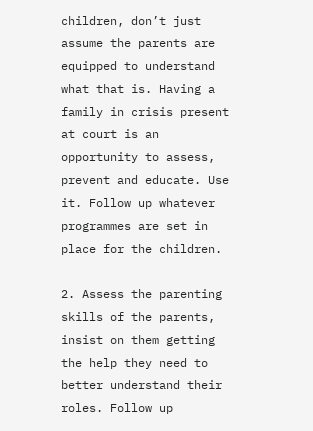children, don’t just assume the parents are equipped to understand what that is. Having a family in crisis present at court is an opportunity to assess, prevent and educate. Use it. Follow up whatever programmes are set in place for the children.

2. Assess the parenting skills of the parents, insist on them getting the help they need to better understand their roles. Follow up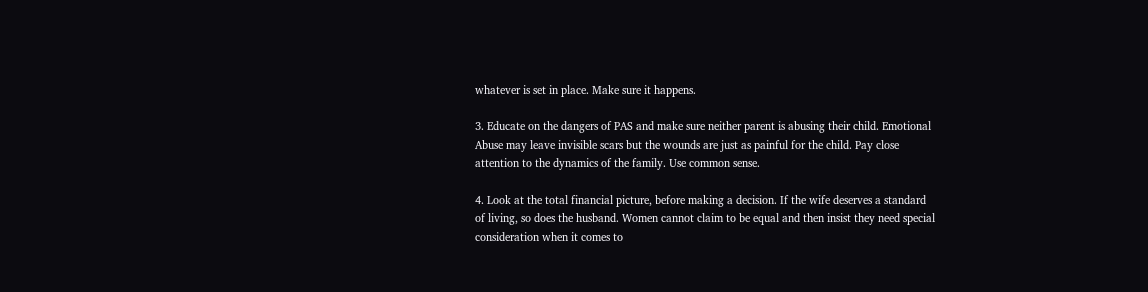whatever is set in place. Make sure it happens.

3. Educate on the dangers of PAS and make sure neither parent is abusing their child. Emotional Abuse may leave invisible scars but the wounds are just as painful for the child. Pay close attention to the dynamics of the family. Use common sense.

4. Look at the total financial picture, before making a decision. If the wife deserves a standard of living, so does the husband. Women cannot claim to be equal and then insist they need special consideration when it comes to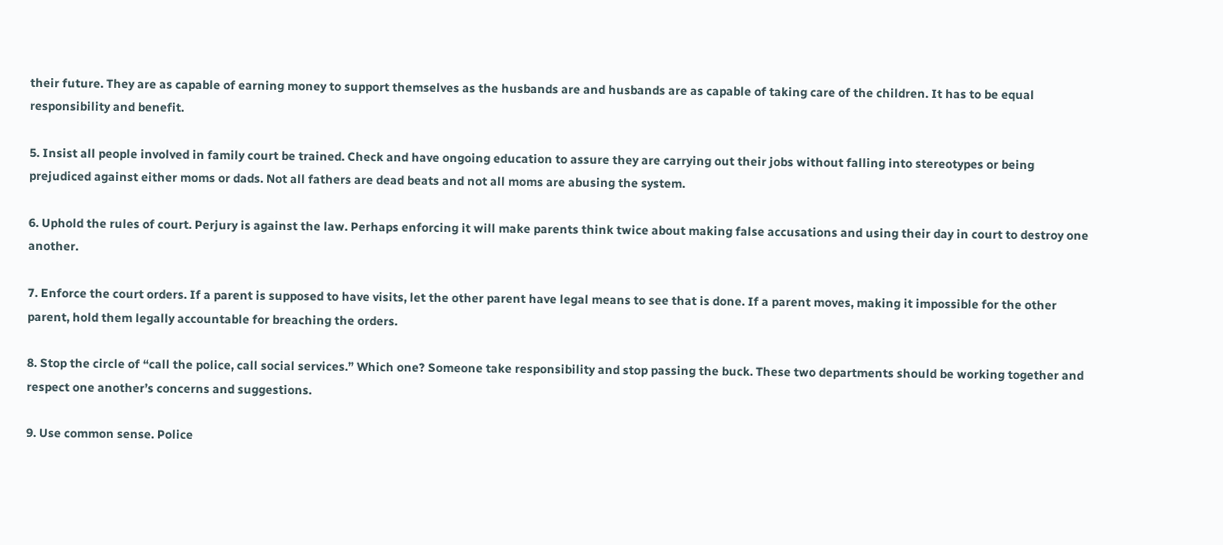their future. They are as capable of earning money to support themselves as the husbands are and husbands are as capable of taking care of the children. It has to be equal responsibility and benefit.

5. Insist all people involved in family court be trained. Check and have ongoing education to assure they are carrying out their jobs without falling into stereotypes or being prejudiced against either moms or dads. Not all fathers are dead beats and not all moms are abusing the system.

6. Uphold the rules of court. Perjury is against the law. Perhaps enforcing it will make parents think twice about making false accusations and using their day in court to destroy one another.

7. Enforce the court orders. If a parent is supposed to have visits, let the other parent have legal means to see that is done. If a parent moves, making it impossible for the other parent, hold them legally accountable for breaching the orders.

8. Stop the circle of “call the police, call social services.” Which one? Someone take responsibility and stop passing the buck. These two departments should be working together and respect one another’s concerns and suggestions.

9. Use common sense. Police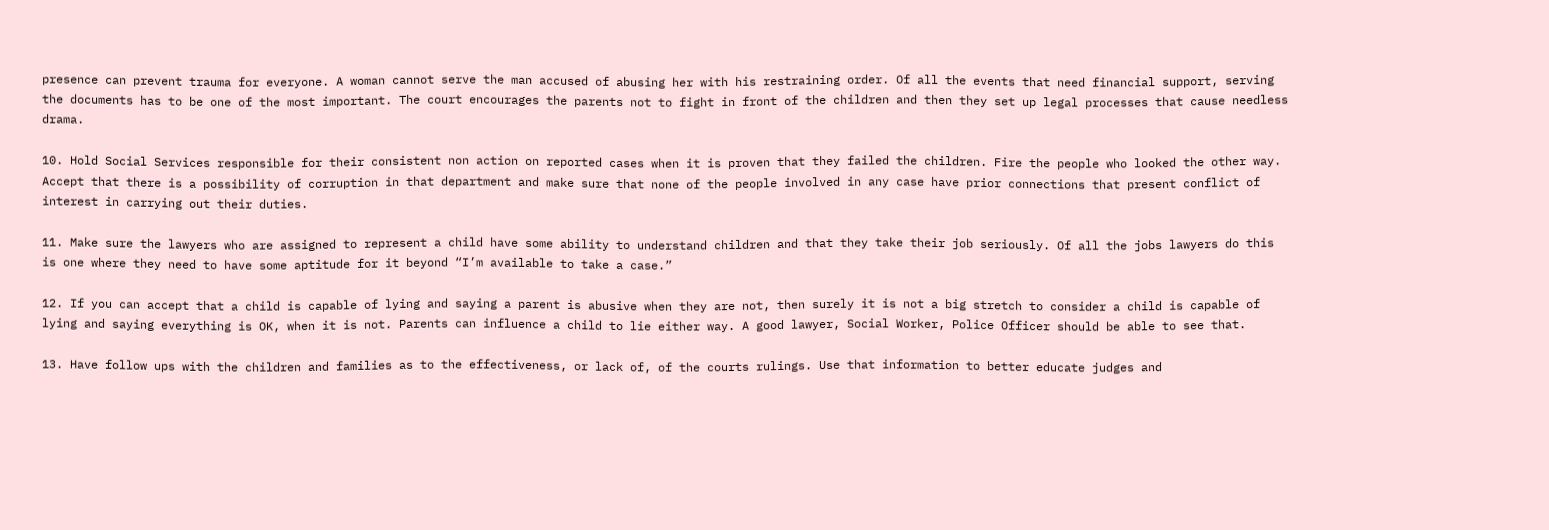presence can prevent trauma for everyone. A woman cannot serve the man accused of abusing her with his restraining order. Of all the events that need financial support, serving the documents has to be one of the most important. The court encourages the parents not to fight in front of the children and then they set up legal processes that cause needless drama.

10. Hold Social Services responsible for their consistent non action on reported cases when it is proven that they failed the children. Fire the people who looked the other way. Accept that there is a possibility of corruption in that department and make sure that none of the people involved in any case have prior connections that present conflict of interest in carrying out their duties.

11. Make sure the lawyers who are assigned to represent a child have some ability to understand children and that they take their job seriously. Of all the jobs lawyers do this is one where they need to have some aptitude for it beyond “I’m available to take a case.”

12. If you can accept that a child is capable of lying and saying a parent is abusive when they are not, then surely it is not a big stretch to consider a child is capable of lying and saying everything is OK, when it is not. Parents can influence a child to lie either way. A good lawyer, Social Worker, Police Officer should be able to see that.

13. Have follow ups with the children and families as to the effectiveness, or lack of, of the courts rulings. Use that information to better educate judges and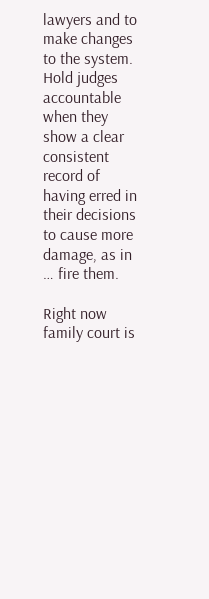lawyers and to make changes to the system. Hold judges accountable when they show a clear consistent record of having erred in their decisions to cause more damage, as in … fire them.

Right now family court is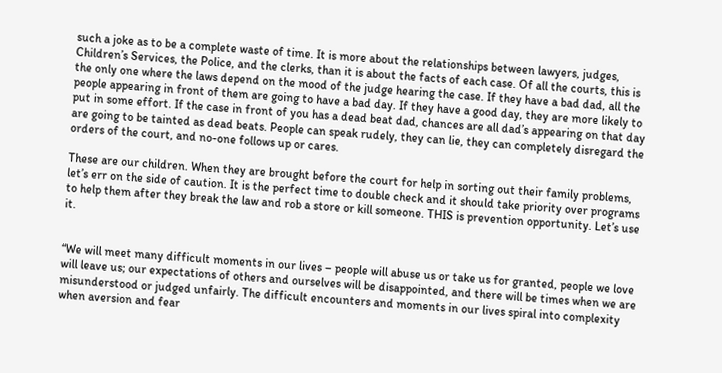such a joke as to be a complete waste of time. It is more about the relationships between lawyers, judges, Children’s Services, the Police, and the clerks, than it is about the facts of each case. Of all the courts, this is the only one where the laws depend on the mood of the judge hearing the case. If they have a bad dad, all the people appearing in front of them are going to have a bad day. If they have a good day, they are more likely to put in some effort. If the case in front of you has a dead beat dad, chances are all dad’s appearing on that day are going to be tainted as dead beats. People can speak rudely, they can lie, they can completely disregard the orders of the court, and no-one follows up or cares.

These are our children. When they are brought before the court for help in sorting out their family problems, let’s err on the side of caution. It is the perfect time to double check and it should take priority over programs to help them after they break the law and rob a store or kill someone. THIS is prevention opportunity. Let’s use it.


“We will meet many difficult moments in our lives – people will abuse us or take us for granted, people we love will leave us; our expectations of others and ourselves will be disappointed, and there will be times when we are misunderstood or judged unfairly. The difficult encounters and moments in our lives spiral into complexity when aversion and fear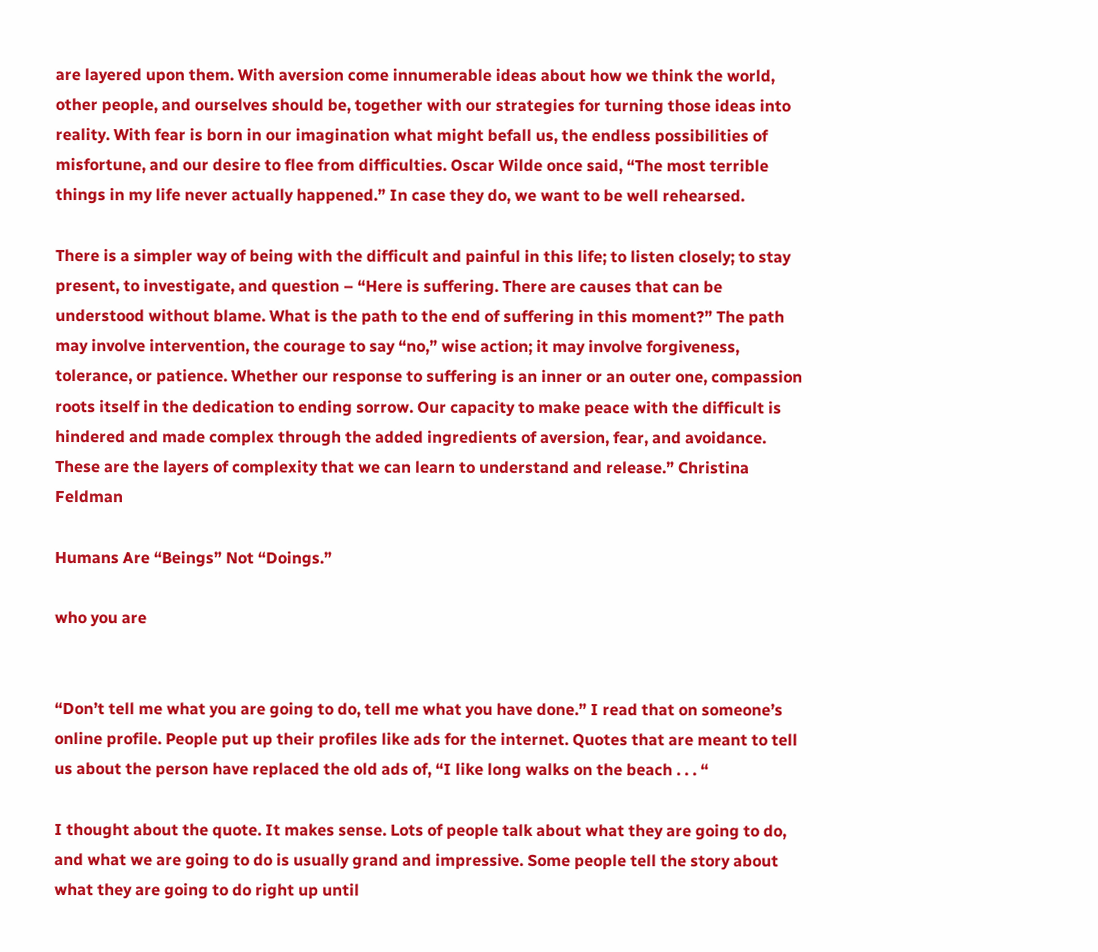are layered upon them. With aversion come innumerable ideas about how we think the world, other people, and ourselves should be, together with our strategies for turning those ideas into reality. With fear is born in our imagination what might befall us, the endless possibilities of misfortune, and our desire to flee from difficulties. Oscar Wilde once said, “The most terrible things in my life never actually happened.” In case they do, we want to be well rehearsed.

There is a simpler way of being with the difficult and painful in this life; to listen closely; to stay present, to investigate, and question – “Here is suffering. There are causes that can be understood without blame. What is the path to the end of suffering in this moment?” The path may involve intervention, the courage to say “no,” wise action; it may involve forgiveness, tolerance, or patience. Whether our response to suffering is an inner or an outer one, compassion roots itself in the dedication to ending sorrow. Our capacity to make peace with the difficult is hindered and made complex through the added ingredients of aversion, fear, and avoidance. These are the layers of complexity that we can learn to understand and release.” Christina Feldman

Humans Are “Beings” Not “Doings.”

who you are


“Don’t tell me what you are going to do, tell me what you have done.” I read that on someone’s online profile. People put up their profiles like ads for the internet. Quotes that are meant to tell us about the person have replaced the old ads of, “I like long walks on the beach . . . “

I thought about the quote. It makes sense. Lots of people talk about what they are going to do, and what we are going to do is usually grand and impressive. Some people tell the story about what they are going to do right up until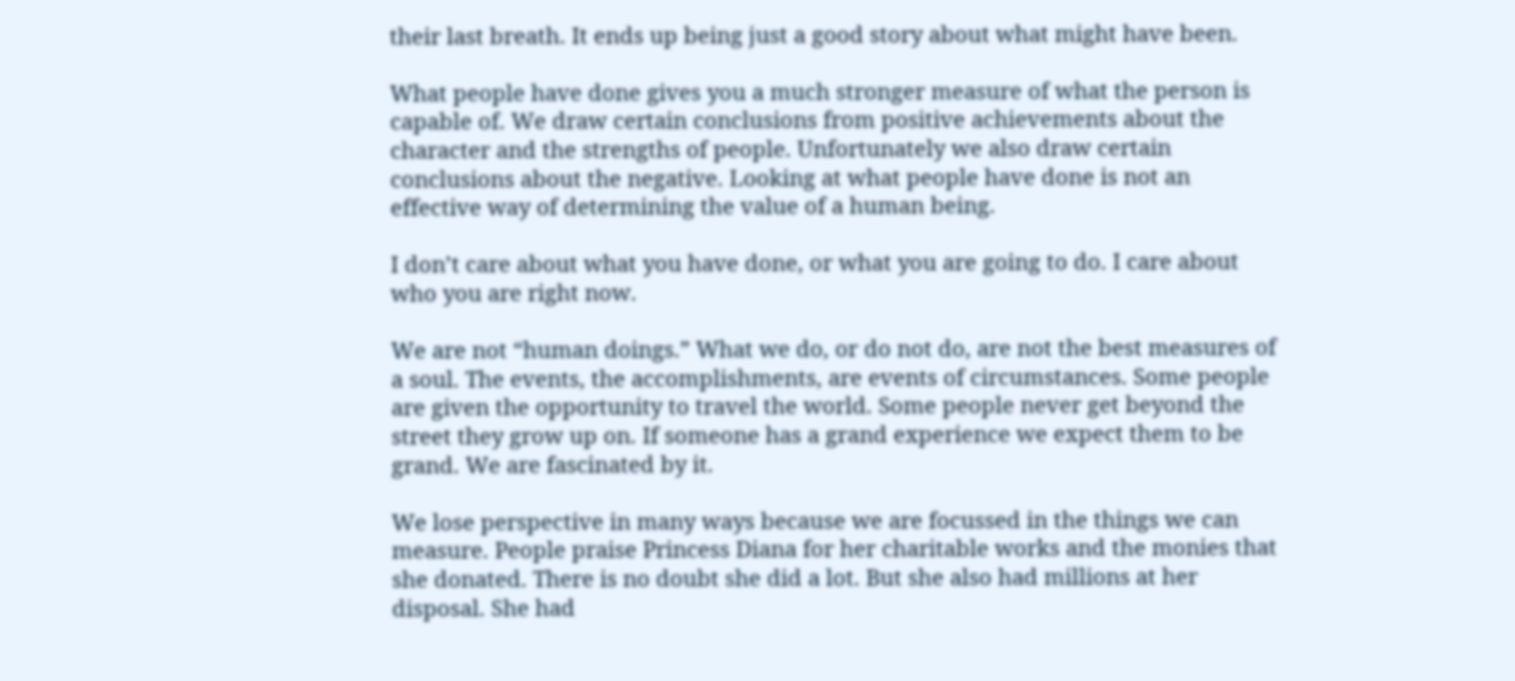their last breath. It ends up being just a good story about what might have been.

What people have done gives you a much stronger measure of what the person is capable of. We draw certain conclusions from positive achievements about the character and the strengths of people. Unfortunately we also draw certain conclusions about the negative. Looking at what people have done is not an effective way of determining the value of a human being.

I don’t care about what you have done, or what you are going to do. I care about who you are right now.

We are not “human doings.” What we do, or do not do, are not the best measures of a soul. The events, the accomplishments, are events of circumstances. Some people are given the opportunity to travel the world. Some people never get beyond the street they grow up on. If someone has a grand experience we expect them to be grand. We are fascinated by it.

We lose perspective in many ways because we are focussed in the things we can measure. People praise Princess Diana for her charitable works and the monies that she donated. There is no doubt she did a lot. But she also had millions at her disposal. She had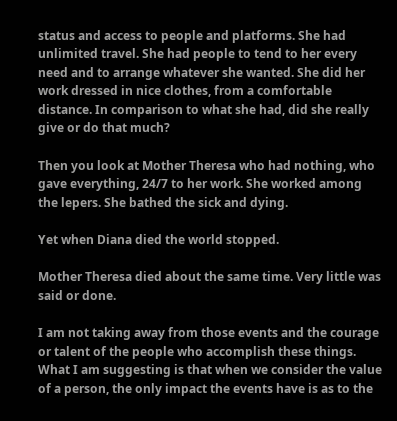status and access to people and platforms. She had unlimited travel. She had people to tend to her every need and to arrange whatever she wanted. She did her work dressed in nice clothes, from a comfortable distance. In comparison to what she had, did she really give or do that much?

Then you look at Mother Theresa who had nothing, who gave everything, 24/7 to her work. She worked among the lepers. She bathed the sick and dying.

Yet when Diana died the world stopped.

Mother Theresa died about the same time. Very little was said or done.

I am not taking away from those events and the courage or talent of the people who accomplish these things. What I am suggesting is that when we consider the value of a person, the only impact the events have is as to the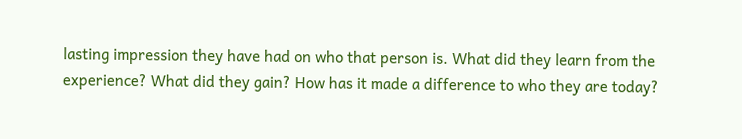lasting impression they have had on who that person is. What did they learn from the experience? What did they gain? How has it made a difference to who they are today?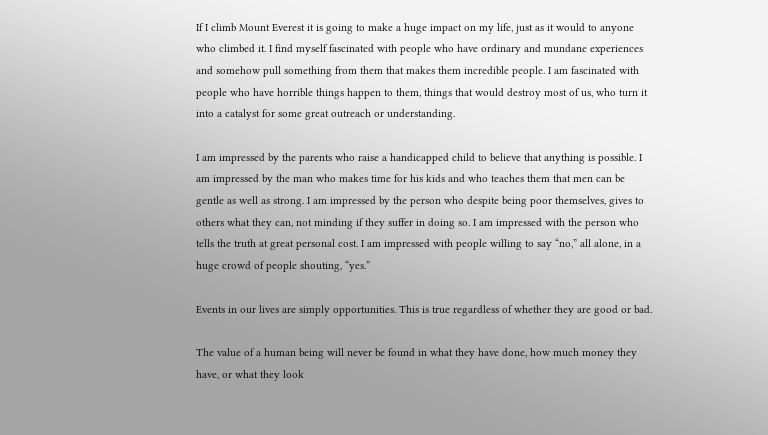If I climb Mount Everest it is going to make a huge impact on my life, just as it would to anyone who climbed it. I find myself fascinated with people who have ordinary and mundane experiences and somehow pull something from them that makes them incredible people. I am fascinated with people who have horrible things happen to them, things that would destroy most of us, who turn it into a catalyst for some great outreach or understanding.

I am impressed by the parents who raise a handicapped child to believe that anything is possible. I am impressed by the man who makes time for his kids and who teaches them that men can be gentle as well as strong. I am impressed by the person who despite being poor themselves, gives to others what they can, not minding if they suffer in doing so. I am impressed with the person who tells the truth at great personal cost. I am impressed with people willing to say “no,” all alone, in a huge crowd of people shouting, “yes.”

Events in our lives are simply opportunities. This is true regardless of whether they are good or bad.

The value of a human being will never be found in what they have done, how much money they have, or what they look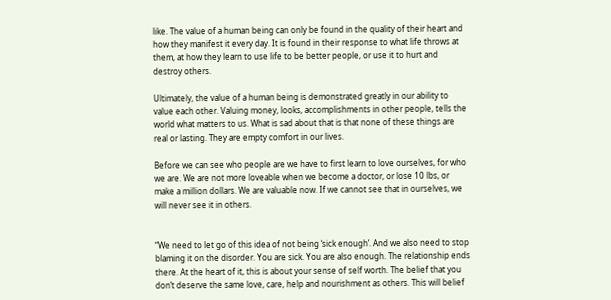like. The value of a human being can only be found in the quality of their heart and how they manifest it every day. It is found in their response to what life throws at them, at how they learn to use life to be better people, or use it to hurt and destroy others.

Ultimately, the value of a human being is demonstrated greatly in our ability to value each other. Valuing money, looks, accomplishments in other people, tells the world what matters to us. What is sad about that is that none of these things are real or lasting. They are empty comfort in our lives.

Before we can see who people are we have to first learn to love ourselves, for who we are. We are not more loveable when we become a doctor, or lose 10 lbs, or make a million dollars. We are valuable now. If we cannot see that in ourselves, we will never see it in others.


“We need to let go of this idea of not being ‘sick enough’. And we also need to stop blaming it on the disorder. You are sick. You are also enough. The relationship ends there. At the heart of it, this is about your sense of self worth. The belief that you don’t deserve the same love, care, help and nourishment as others. This will belief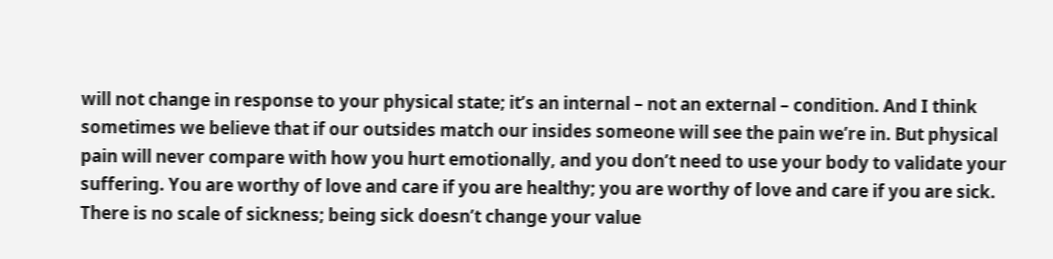will not change in response to your physical state; it’s an internal – not an external – condition. And I think sometimes we believe that if our outsides match our insides someone will see the pain we’re in. But physical pain will never compare with how you hurt emotionally, and you don’t need to use your body to validate your suffering. You are worthy of love and care if you are healthy; you are worthy of love and care if you are sick. There is no scale of sickness; being sick doesn’t change your value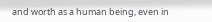and worth as a human being, even in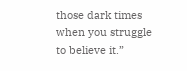those dark times when you struggle to believe it.”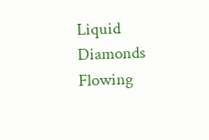Liquid Diamonds Flowing